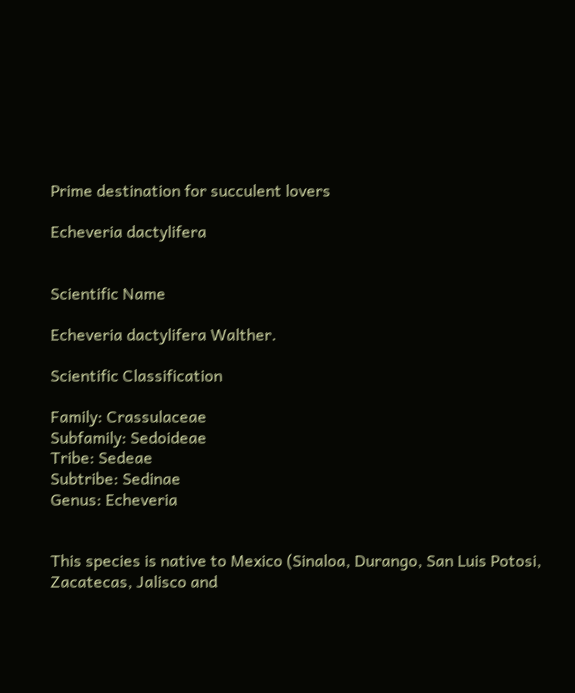Prime destination for succulent lovers

Echeveria dactylifera


Scientific Name

Echeveria dactylifera Walther.

Scientific Classification

Family: Crassulaceae
Subfamily: Sedoideae
Tribe: Sedeae
Subtribe: Sedinae
Genus: Echeveria


This species is native to Mexico (Sinaloa, Durango, San Luis Potosi, Zacatecas, Jalisco and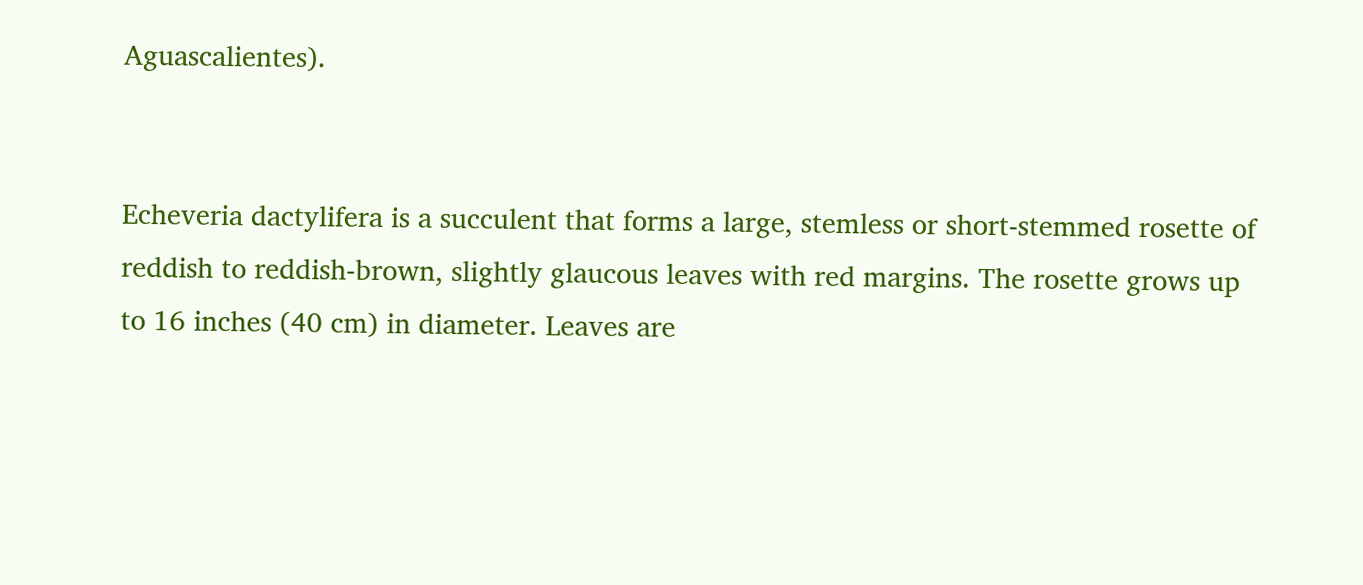Aguascalientes).


Echeveria dactylifera is a succulent that forms a large, stemless or short-stemmed rosette of reddish to reddish-brown, slightly glaucous leaves with red margins. The rosette grows up to 16 inches (40 cm) in diameter. Leaves are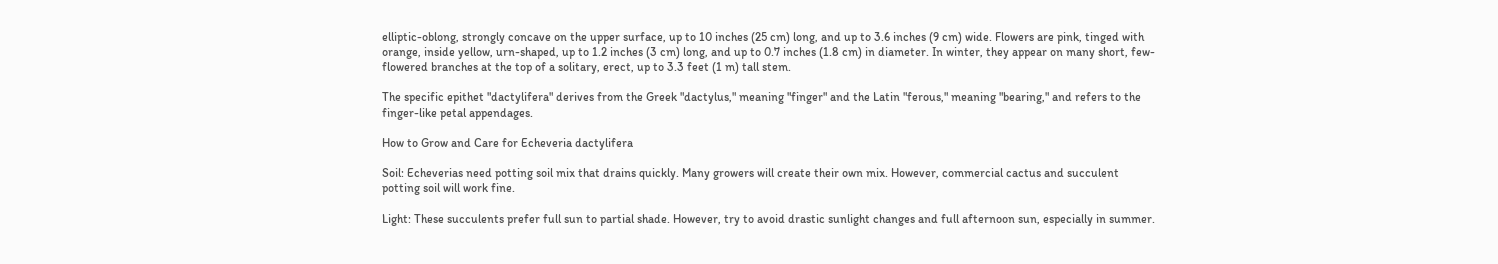elliptic-oblong, strongly concave on the upper surface, up to 10 inches (25 cm) long, and up to 3.6 inches (9 cm) wide. Flowers are pink, tinged with orange, inside yellow, urn-shaped, up to 1.2 inches (3 cm) long, and up to 0.7 inches (1.8 cm) in diameter. In winter, they appear on many short, few-flowered branches at the top of a solitary, erect, up to 3.3 feet (1 m) tall stem.

The specific epithet "dactylifera" derives from the Greek "dactylus," meaning "finger" and the Latin "ferous," meaning "bearing," and refers to the finger-like petal appendages.

How to Grow and Care for Echeveria dactylifera

Soil: Echeverias need potting soil mix that drains quickly. Many growers will create their own mix. However, commercial cactus and succulent potting soil will work fine.

Light: These succulents prefer full sun to partial shade. However, try to avoid drastic sunlight changes and full afternoon sun, especially in summer.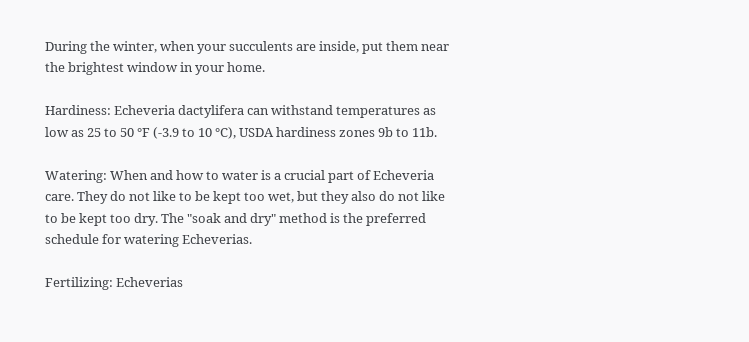During the winter, when your succulents are inside, put them near the brightest window in your home.

Hardiness: Echeveria dactylifera can withstand temperatures as low as 25 to 50 °F (-3.9 to 10 °C), USDA hardiness zones 9b to 11b.

Watering: When and how to water is a crucial part of Echeveria care. They do not like to be kept too wet, but they also do not like to be kept too dry. The "soak and dry" method is the preferred schedule for watering Echeverias.

Fertilizing: Echeverias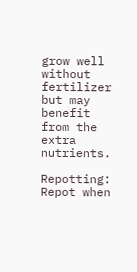grow well without fertilizer but may benefit from the extra nutrients.

Repotting: Repot when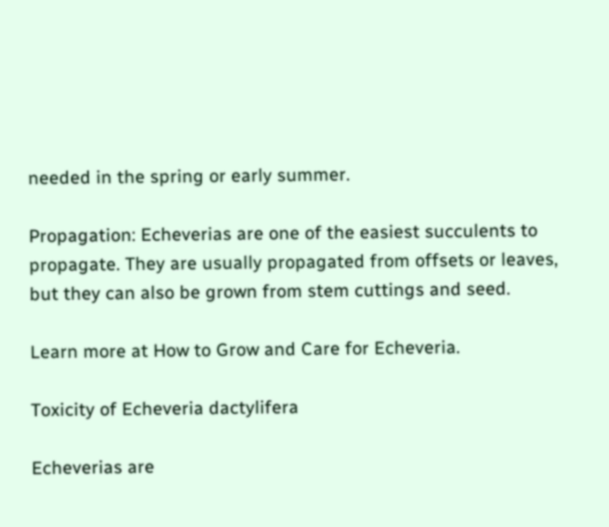needed in the spring or early summer.

Propagation: Echeverias are one of the easiest succulents to propagate. They are usually propagated from offsets or leaves, but they can also be grown from stem cuttings and seed.

Learn more at How to Grow and Care for Echeveria.

Toxicity of Echeveria dactylifera

Echeverias are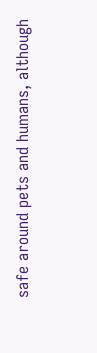safe around pets and humans, although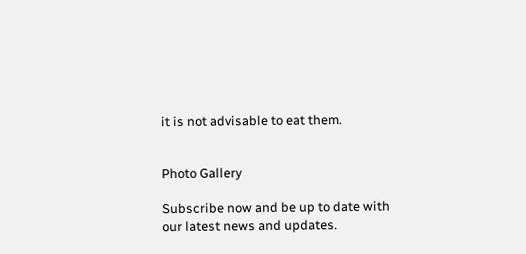it is not advisable to eat them.


Photo Gallery

Subscribe now and be up to date with our latest news and updates.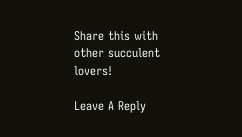Share this with other succulent lovers!

Leave A Reply